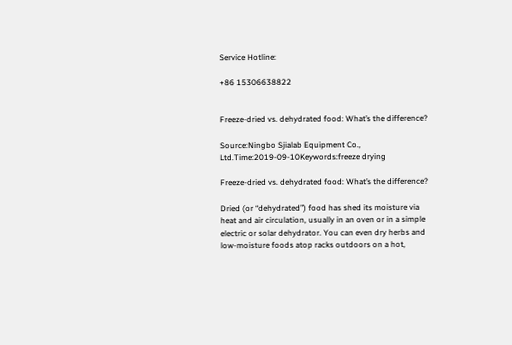Service Hotline:

+86 15306638822


Freeze-dried vs. dehydrated food: What’s the difference?

Source:Ningbo Sjialab Equipment Co., Ltd.Time:2019-09-10Keywords:freeze drying

Freeze-dried vs. dehydrated food: What’s the difference?

Dried (or “dehydrated”) food has shed its moisture via heat and air circulation, usually in an oven or in a simple electric or solar dehydrator. You can even dry herbs and low-moisture foods atop racks outdoors on a hot,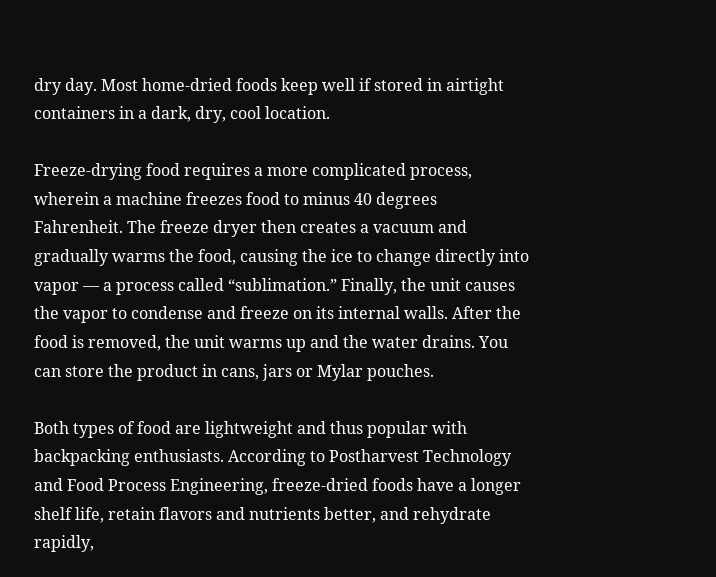dry day. Most home-dried foods keep well if stored in airtight containers in a dark, dry, cool location.

Freeze-drying food requires a more complicated process, wherein a machine freezes food to minus 40 degrees Fahrenheit. The freeze dryer then creates a vacuum and gradually warms the food, causing the ice to change directly into vapor — a process called “sublimation.” Finally, the unit causes the vapor to condense and freeze on its internal walls. After the food is removed, the unit warms up and the water drains. You can store the product in cans, jars or Mylar pouches.

Both types of food are lightweight and thus popular with backpacking enthusiasts. According to Postharvest Technology and Food Process Engineering, freeze-dried foods have a longer shelf life, retain flavors and nutrients better, and rehydrate rapidly,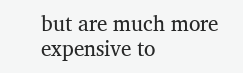but are much more expensive to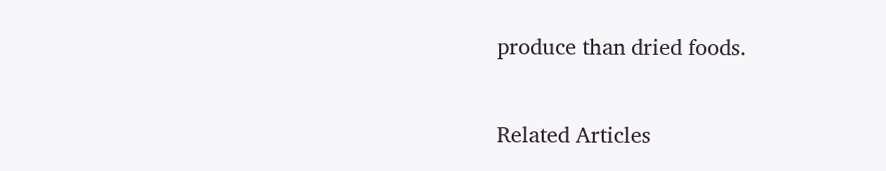produce than dried foods.

Related Articles